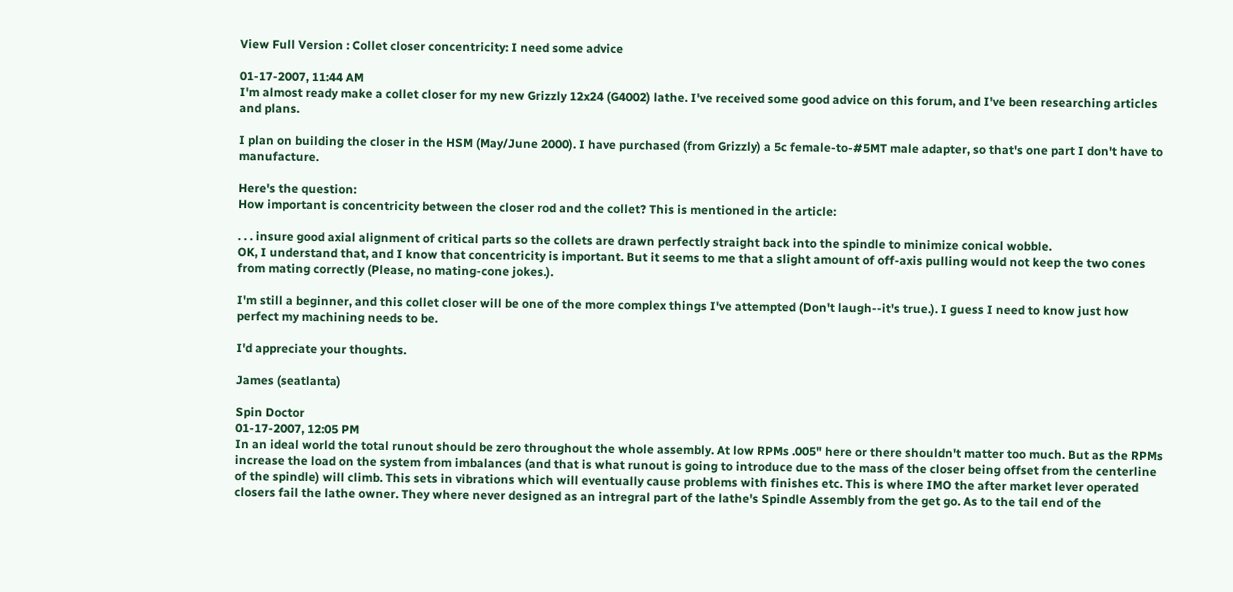View Full Version : Collet closer concentricity: I need some advice

01-17-2007, 11:44 AM
I'm almost ready make a collet closer for my new Grizzly 12x24 (G4002) lathe. I've received some good advice on this forum, and I've been researching articles and plans.

I plan on building the closer in the HSM (May/June 2000). I have purchased (from Grizzly) a 5c female-to-#5MT male adapter, so that's one part I don't have to manufacture.

Here's the question:
How important is concentricity between the closer rod and the collet? This is mentioned in the article:

. . . insure good axial alignment of critical parts so the collets are drawn perfectly straight back into the spindle to minimize conical wobble.
OK, I understand that, and I know that concentricity is important. But it seems to me that a slight amount of off-axis pulling would not keep the two cones from mating correctly (Please, no mating-cone jokes.).

I'm still a beginner, and this collet closer will be one of the more complex things I've attempted (Don't laugh--it's true.). I guess I need to know just how perfect my machining needs to be.

I'd appreciate your thoughts.

James (seatlanta)

Spin Doctor
01-17-2007, 12:05 PM
In an ideal world the total runout should be zero throughout the whole assembly. At low RPMs .005" here or there shouldn't matter too much. But as the RPMs increase the load on the system from imbalances (and that is what runout is going to introduce due to the mass of the closer being offset from the centerline of the spindle) will climb. This sets in vibrations which will eventually cause problems with finishes etc. This is where IMO the after market lever operated closers fail the lathe owner. They where never designed as an intregral part of the lathe's Spindle Assembly from the get go. As to the tail end of the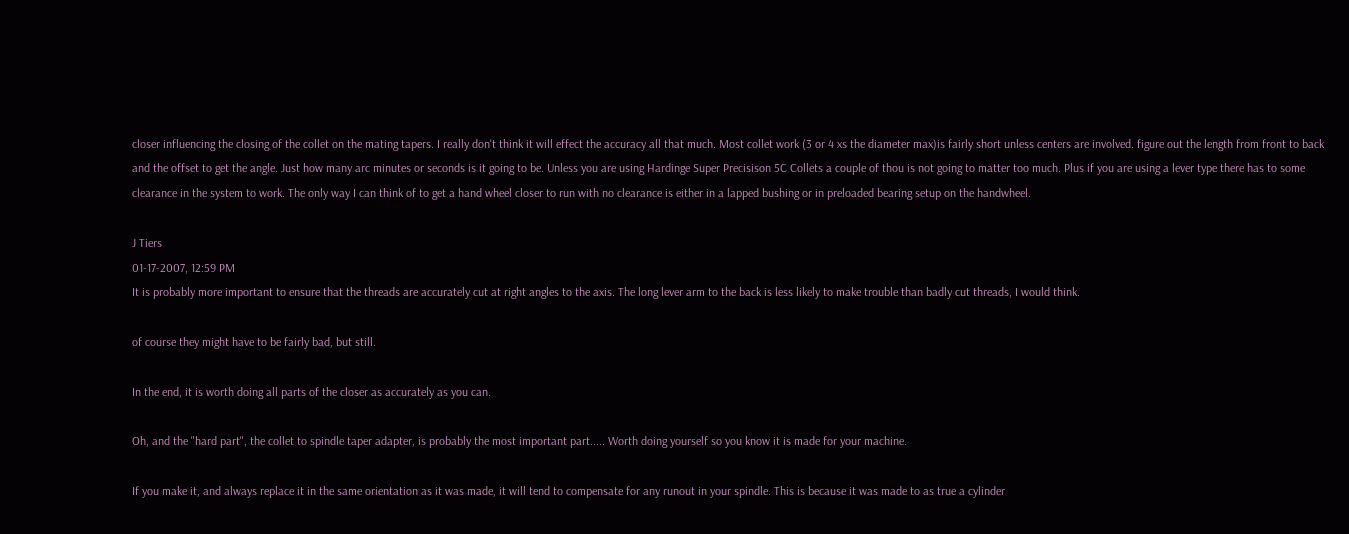closer influencing the closing of the collet on the mating tapers. I really don't think it will effect the accuracy all that much. Most collet work (3 or 4 xs the diameter max)is fairly short unless centers are involved. figure out the length from front to back and the offset to get the angle. Just how many arc minutes or seconds is it going to be. Unless you are using Hardinge Super Precisison 5C Collets a couple of thou is not going to matter too much. Plus if you are using a lever type there has to some clearance in the system to work. The only way I can think of to get a hand wheel closer to run with no clearance is either in a lapped bushing or in preloaded bearing setup on the handwheel.

J Tiers
01-17-2007, 12:59 PM
It is probably more important to ensure that the threads are accurately cut at right angles to the axis. The long lever arm to the back is less likely to make trouble than badly cut threads, I would think.

of course they might have to be fairly bad, but still.

In the end, it is worth doing all parts of the closer as accurately as you can.

Oh, and the "hard part", the collet to spindle taper adapter, is probably the most important part..... Worth doing yourself so you know it is made for your machine.

If you make it, and always replace it in the same orientation as it was made, it will tend to compensate for any runout in your spindle. This is because it was made to as true a cylinder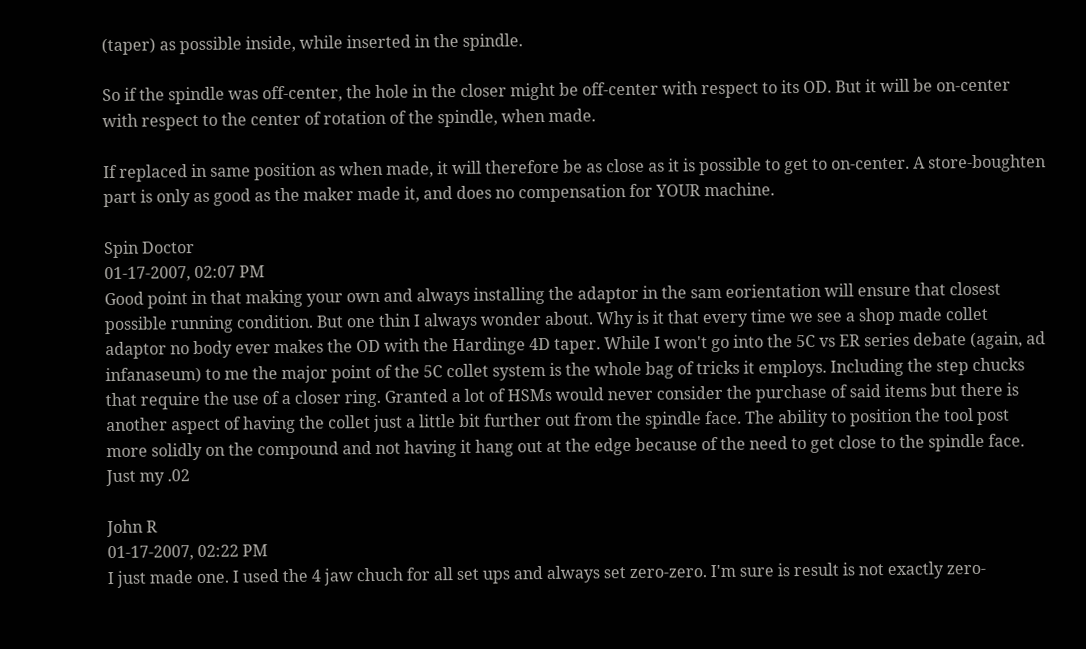(taper) as possible inside, while inserted in the spindle.

So if the spindle was off-center, the hole in the closer might be off-center with respect to its OD. But it will be on-center with respect to the center of rotation of the spindle, when made.

If replaced in same position as when made, it will therefore be as close as it is possible to get to on-center. A store-boughten part is only as good as the maker made it, and does no compensation for YOUR machine.

Spin Doctor
01-17-2007, 02:07 PM
Good point in that making your own and always installing the adaptor in the sam eorientation will ensure that closest possible running condition. But one thin I always wonder about. Why is it that every time we see a shop made collet adaptor no body ever makes the OD with the Hardinge 4D taper. While I won't go into the 5C vs ER series debate (again, ad infanaseum) to me the major point of the 5C collet system is the whole bag of tricks it employs. Including the step chucks that require the use of a closer ring. Granted a lot of HSMs would never consider the purchase of said items but there is another aspect of having the collet just a little bit further out from the spindle face. The ability to position the tool post more solidly on the compound and not having it hang out at the edge because of the need to get close to the spindle face. Just my .02

John R
01-17-2007, 02:22 PM
I just made one. I used the 4 jaw chuch for all set ups and always set zero-zero. I'm sure is result is not exactly zero-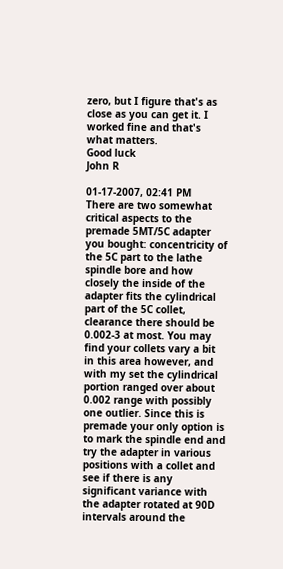zero, but I figure that's as close as you can get it. I worked fine and that's what matters.
Good luck
John R

01-17-2007, 02:41 PM
There are two somewhat critical aspects to the premade 5MT/5C adapter you bought: concentricity of the 5C part to the lathe spindle bore and how closely the inside of the adapter fits the cylindrical part of the 5C collet, clearance there should be 0.002-3 at most. You may find your collets vary a bit in this area however, and with my set the cylindrical portion ranged over about 0.002 range with possibly one outlier. Since this is premade your only option is to mark the spindle end and try the adapter in various positions with a collet and see if there is any significant variance with the adapter rotated at 90D intervals around the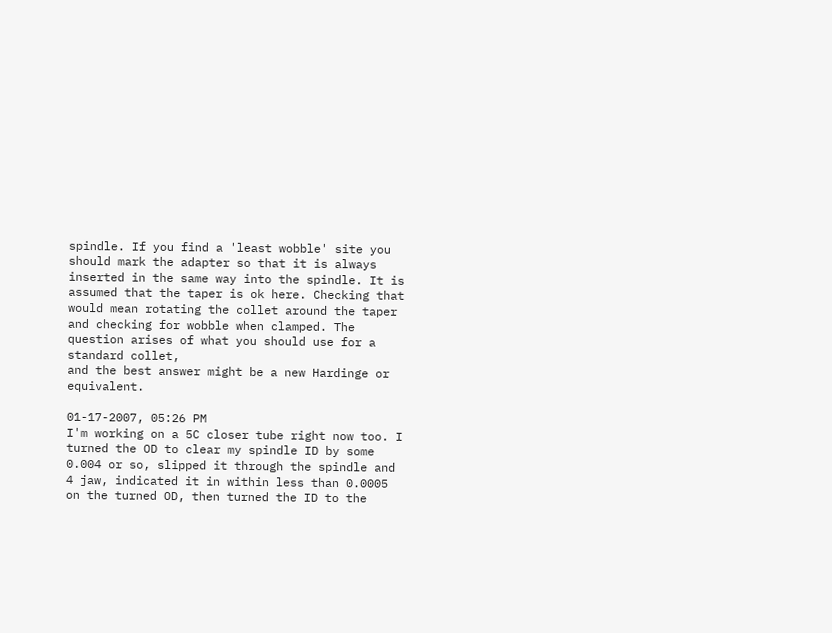spindle. If you find a 'least wobble' site you should mark the adapter so that it is always inserted in the same way into the spindle. It is assumed that the taper is ok here. Checking that would mean rotating the collet around the taper and checking for wobble when clamped. The question arises of what you should use for a standard collet,
and the best answer might be a new Hardinge or equivalent.

01-17-2007, 05:26 PM
I'm working on a 5C closer tube right now too. I turned the OD to clear my spindle ID by some 0.004 or so, slipped it through the spindle and 4 jaw, indicated it in within less than 0.0005 on the turned OD, then turned the ID to the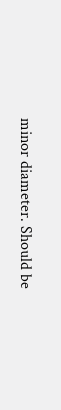minor diameter. Should be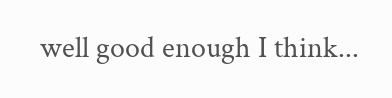well good enough I think...